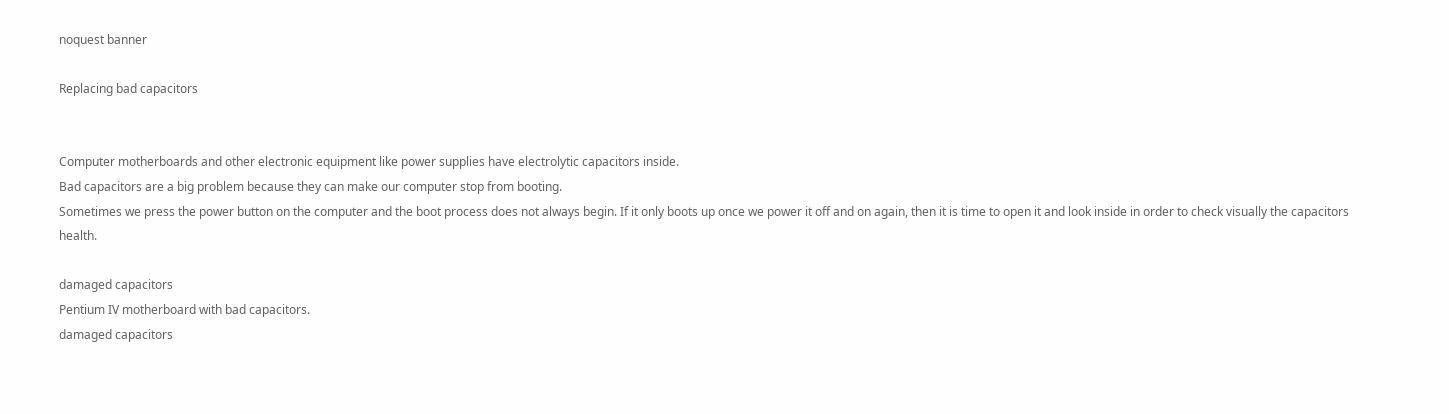noquest banner

Replacing bad capacitors


Computer motherboards and other electronic equipment like power supplies have electrolytic capacitors inside.
Bad capacitors are a big problem because they can make our computer stop from booting.
Sometimes we press the power button on the computer and the boot process does not always begin. If it only boots up once we power it off and on again, then it is time to open it and look inside in order to check visually the capacitors health.

damaged capacitors
Pentium IV motherboard with bad capacitors.
damaged capacitors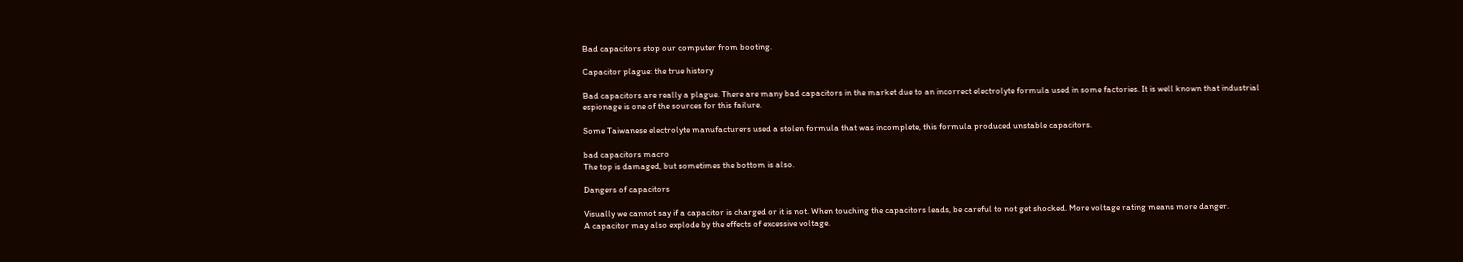Bad capacitors stop our computer from booting.

Capacitor plague: the true history

Bad capacitors are really a plague. There are many bad capacitors in the market due to an incorrect electrolyte formula used in some factories. It is well known that industrial espionage is one of the sources for this failure.

Some Taiwanese electrolyte manufacturers used a stolen formula that was incomplete, this formula produced unstable capacitors.

bad capacitors macro
The top is damaged, but sometimes the bottom is also.

Dangers of capacitors

Visually we cannot say if a capacitor is charged or it is not. When touching the capacitors leads, be careful to not get shocked. More voltage rating means more danger.
A capacitor may also explode by the effects of excessive voltage.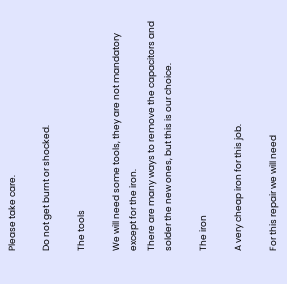Please take care.

Do not get burnt or shocked.

The tools

We will need some tools, they are not mandatory except for the iron.
There are many ways to remove the capacitors and solder the new ones, but this is our choice.

The iron

A very cheap iron for this job.

For this repair we will need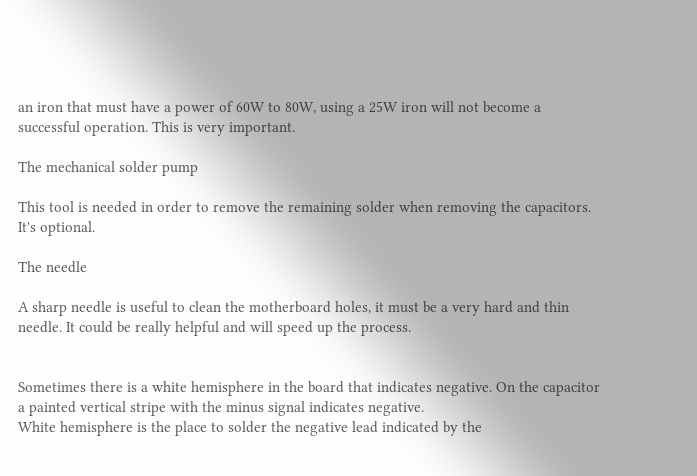an iron that must have a power of 60W to 80W, using a 25W iron will not become a successful operation. This is very important.

The mechanical solder pump

This tool is needed in order to remove the remaining solder when removing the capacitors. It's optional.

The needle

A sharp needle is useful to clean the motherboard holes, it must be a very hard and thin needle. It could be really helpful and will speed up the process.


Sometimes there is a white hemisphere in the board that indicates negative. On the capacitor a painted vertical stripe with the minus signal indicates negative.
White hemisphere is the place to solder the negative lead indicated by the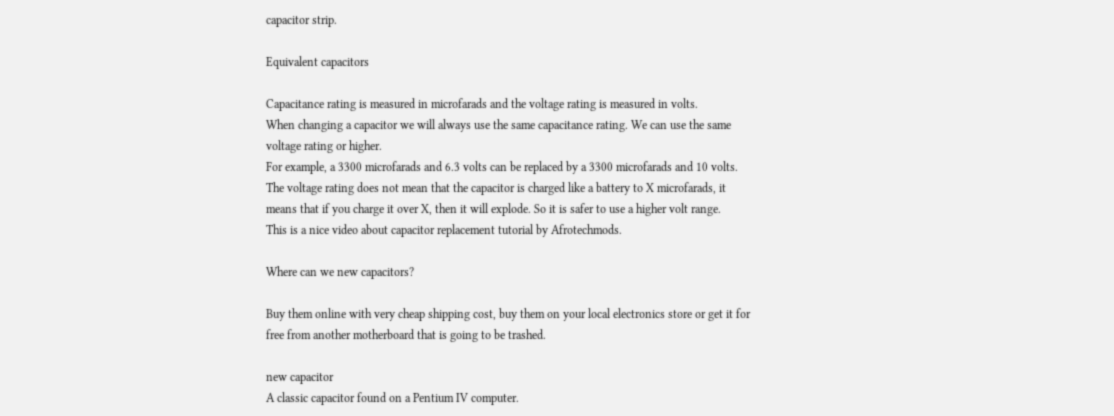capacitor strip.

Equivalent capacitors

Capacitance rating is measured in microfarads and the voltage rating is measured in volts.
When changing a capacitor we will always use the same capacitance rating. We can use the same voltage rating or higher.
For example, a 3300 microfarads and 6.3 volts can be replaced by a 3300 microfarads and 10 volts.
The voltage rating does not mean that the capacitor is charged like a battery to X microfarads, it means that if you charge it over X, then it will explode. So it is safer to use a higher volt range.
This is a nice video about capacitor replacement tutorial by Afrotechmods.

Where can we new capacitors?

Buy them online with very cheap shipping cost, buy them on your local electronics store or get it for free from another motherboard that is going to be trashed.

new capacitor
A classic capacitor found on a Pentium IV computer.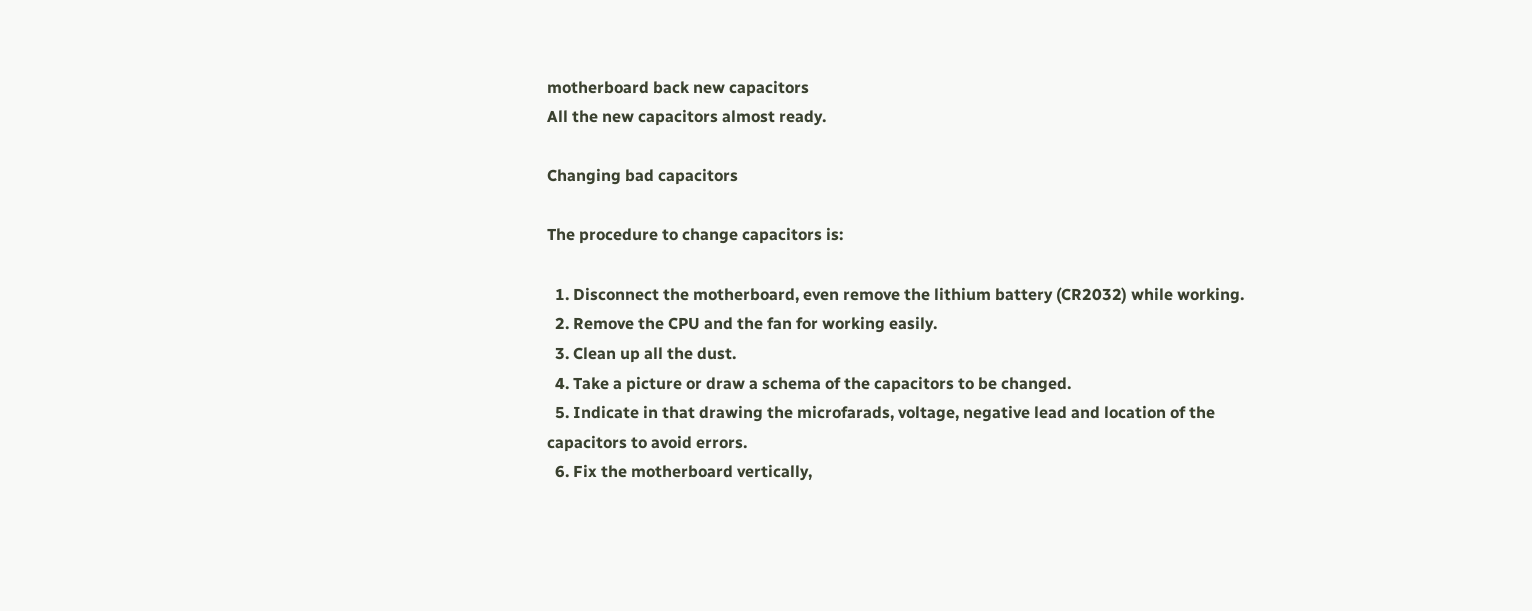motherboard back new capacitors
All the new capacitors almost ready.

Changing bad capacitors

The procedure to change capacitors is:

  1. Disconnect the motherboard, even remove the lithium battery (CR2032) while working.
  2. Remove the CPU and the fan for working easily.
  3. Clean up all the dust.
  4. Take a picture or draw a schema of the capacitors to be changed.
  5. Indicate in that drawing the microfarads, voltage, negative lead and location of the capacitors to avoid errors.
  6. Fix the motherboard vertically,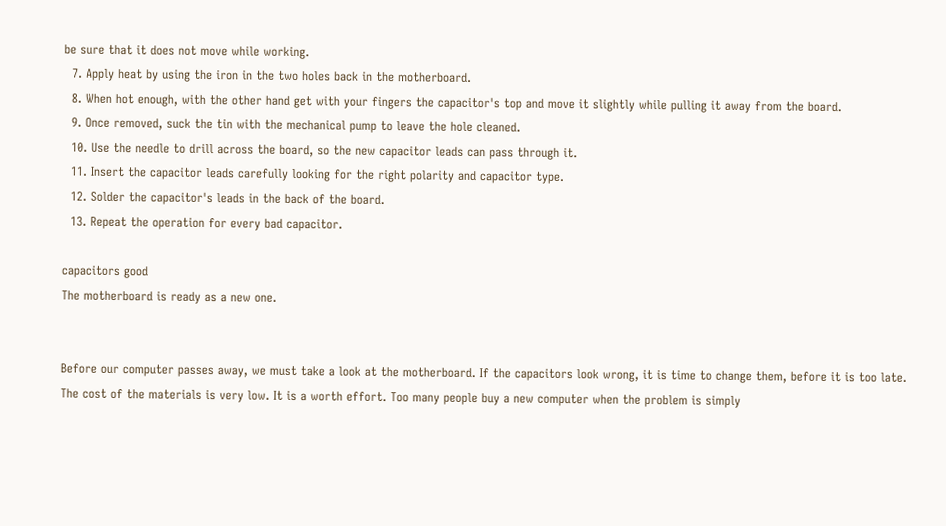be sure that it does not move while working.
  7. Apply heat by using the iron in the two holes back in the motherboard.
  8. When hot enough, with the other hand get with your fingers the capacitor's top and move it slightly while pulling it away from the board.
  9. Once removed, suck the tin with the mechanical pump to leave the hole cleaned.
  10. Use the needle to drill across the board, so the new capacitor leads can pass through it.
  11. Insert the capacitor leads carefully looking for the right polarity and capacitor type.
  12. Solder the capacitor's leads in the back of the board.
  13. Repeat the operation for every bad capacitor.

capacitors good
The motherboard is ready as a new one.


Before our computer passes away, we must take a look at the motherboard. If the capacitors look wrong, it is time to change them, before it is too late. The cost of the materials is very low. It is a worth effort. Too many people buy a new computer when the problem is simply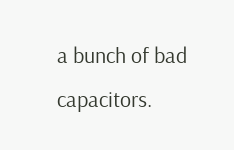a bunch of bad capacitors.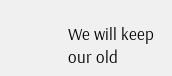We will keep our old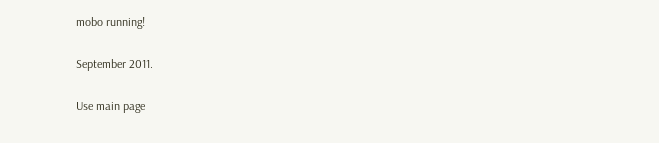mobo running!

September 2011.

Use main page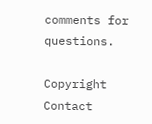comments for questions.

Copyright Contact